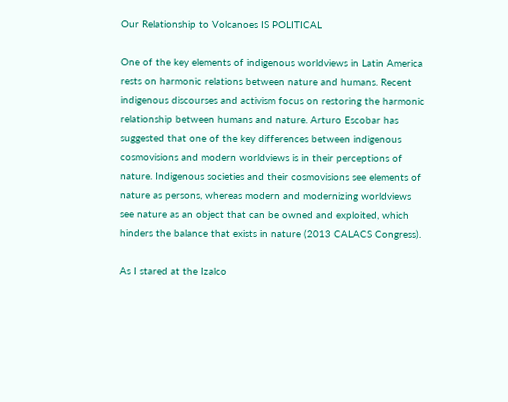Our Relationship to Volcanoes IS POLITICAL

One of the key elements of indigenous worldviews in Latin America rests on harmonic relations between nature and humans. Recent indigenous discourses and activism focus on restoring the harmonic relationship between humans and nature. Arturo Escobar has suggested that one of the key differences between indigenous cosmovisions and modern worldviews is in their perceptions of nature. Indigenous societies and their cosmovisions see elements of nature as persons, whereas modern and modernizing worldviews see nature as an object that can be owned and exploited, which hinders the balance that exists in nature (2013 CALACS Congress).

As I stared at the Izalco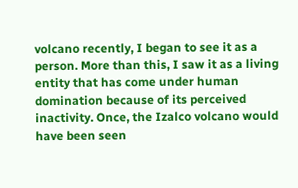volcano recently, I began to see it as a person. More than this, I saw it as a living entity that has come under human domination because of its perceived inactivity. Once, the Izalco volcano would have been seen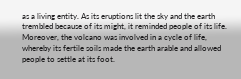as a living entity. As its eruptions lit the sky and the earth trembled because of its might, it reminded people of its life. Moreover, the volcano was involved in a cycle of life, whereby its fertile soils made the earth arable and allowed people to settle at its foot.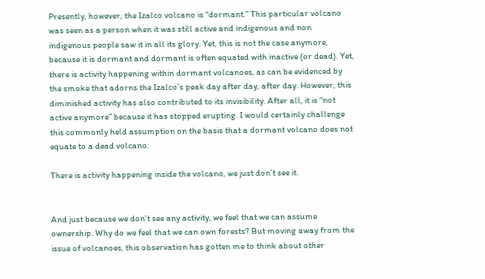Presently, however, the Izalco volcano is “dormant.” This particular volcano was seen as a person when it was still active and indigenous and non indigenous people saw it in all its glory. Yet, this is not the case anymore, because it is dormant and dormant is often equated with inactive (or dead). Yet, there is activity happening within dormant volcanoes, as can be evidenced by the smoke that adorns the Izalco’s peak day after day, after day. However, this diminished activity has also contributed to its invisibility. After all, it is “not active anymore” because it has stopped erupting. I would certainly challenge this commonly held assumption on the basis that a dormant volcano does not equate to a dead volcano.

There is activity happening inside the volcano, we just don’t see it.


And just because we don’t see any activity, we feel that we can assume ownership. Why do we feel that we can own forests? But moving away from the issue of volcanoes, this observation has gotten me to think about other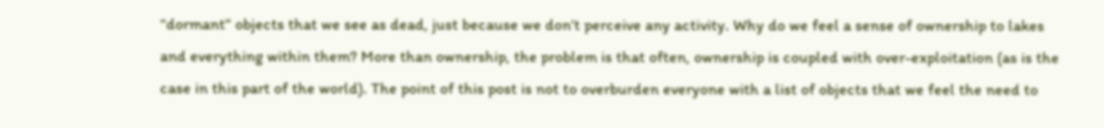“dormant” objects that we see as dead, just because we don’t perceive any activity. Why do we feel a sense of ownership to lakes and everything within them? More than ownership, the problem is that often, ownership is coupled with over-exploitation (as is the case in this part of the world). The point of this post is not to overburden everyone with a list of objects that we feel the need to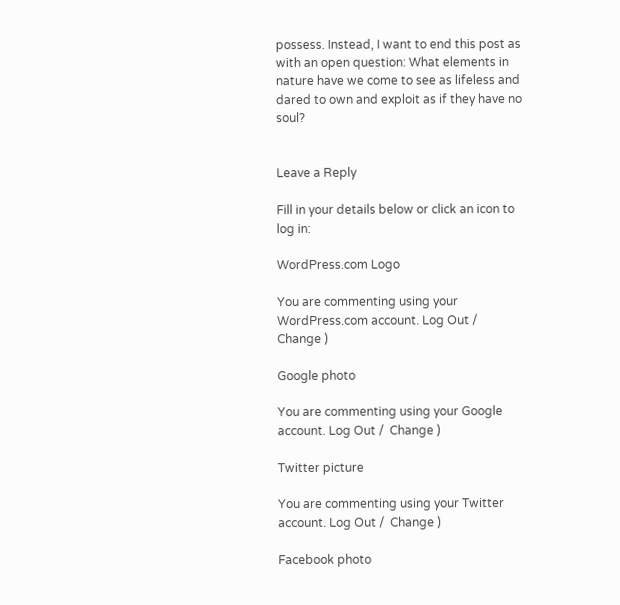possess. Instead, I want to end this post as with an open question: What elements in nature have we come to see as lifeless and dared to own and exploit as if they have no soul?


Leave a Reply

Fill in your details below or click an icon to log in:

WordPress.com Logo

You are commenting using your WordPress.com account. Log Out /  Change )

Google photo

You are commenting using your Google account. Log Out /  Change )

Twitter picture

You are commenting using your Twitter account. Log Out /  Change )

Facebook photo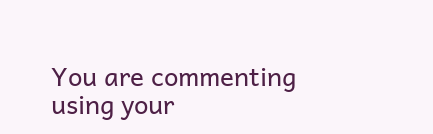You are commenting using your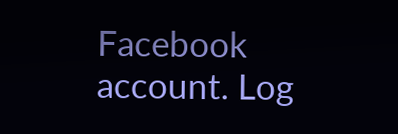Facebook account. Log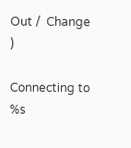Out /  Change )

Connecting to %s